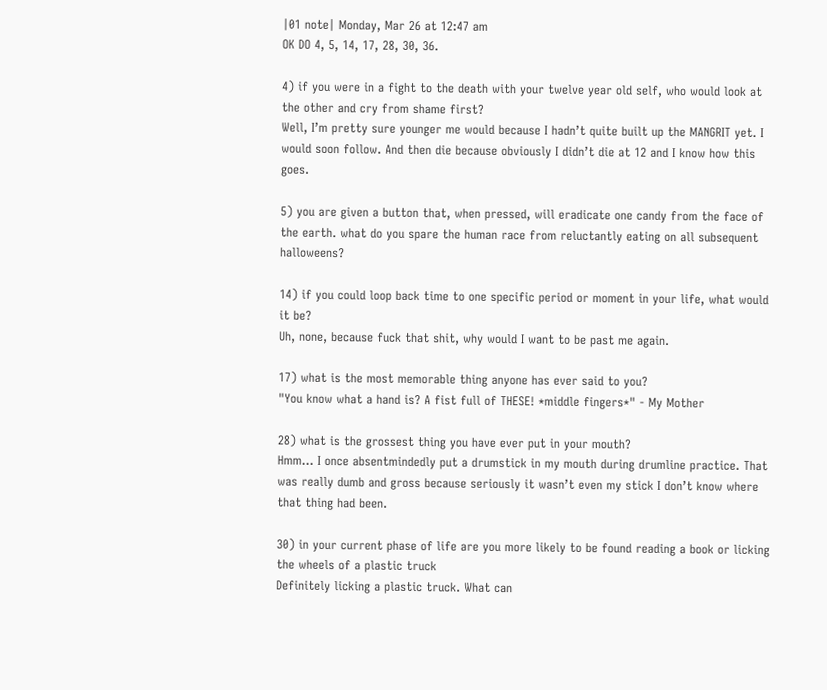|01 note| Monday, Mar 26 at 12:47 am
OK DO 4, 5, 14, 17, 28, 30, 36.

4) if you were in a fight to the death with your twelve year old self, who would look at the other and cry from shame first?
Well, I’m pretty sure younger me would because I hadn’t quite built up the MANGRIT yet. I would soon follow. And then die because obviously I didn’t die at 12 and I know how this goes.

5) you are given a button that, when pressed, will eradicate one candy from the face of the earth. what do you spare the human race from reluctantly eating on all subsequent halloweens?

14) if you could loop back time to one specific period or moment in your life, what would it be?
Uh, none, because fuck that shit, why would I want to be past me again.

17) what is the most memorable thing anyone has ever said to you?
"You know what a hand is? A fist full of THESE! *middle fingers*" - My Mother

28) what is the grossest thing you have ever put in your mouth?
Hmm… I once absentmindedly put a drumstick in my mouth during drumline practice. That was really dumb and gross because seriously it wasn’t even my stick I don’t know where that thing had been.

30) in your current phase of life are you more likely to be found reading a book or licking the wheels of a plastic truck
Definitely licking a plastic truck. What can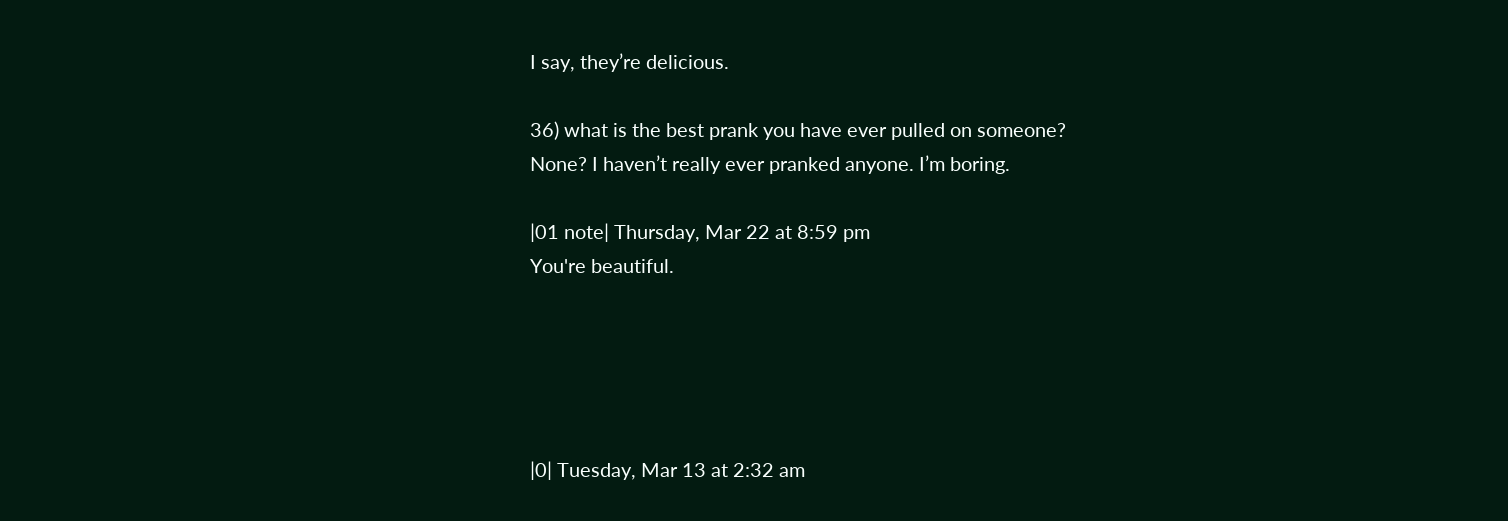I say, they’re delicious.

36) what is the best prank you have ever pulled on someone?
None? I haven’t really ever pranked anyone. I’m boring.

|01 note| Thursday, Mar 22 at 8:59 pm
You're beautiful.





|0| Tuesday, Mar 13 at 2:32 am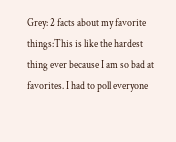Grey: 2 facts about my favorite things:This is like the hardest thing ever because I am so bad at favorites. I had to poll everyone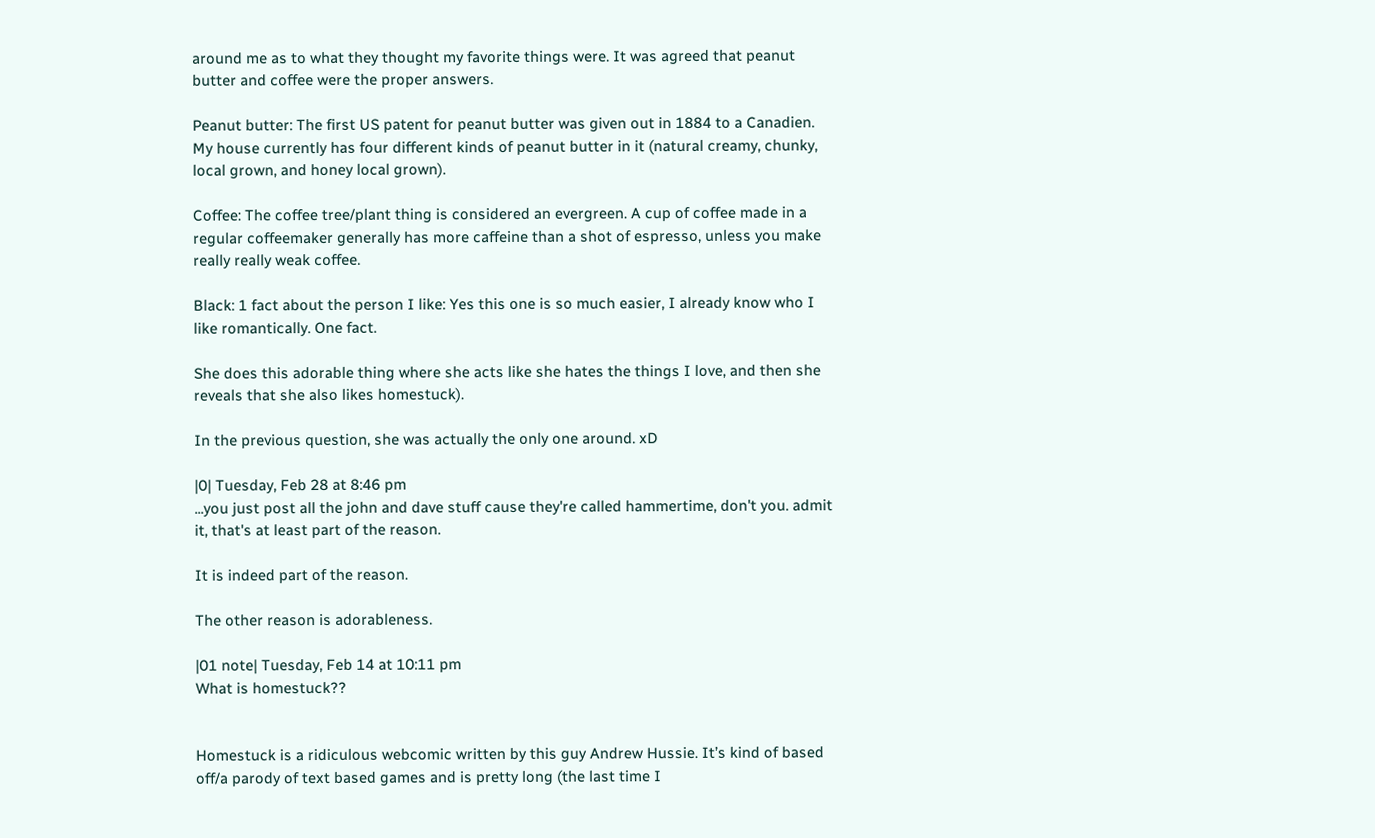around me as to what they thought my favorite things were. It was agreed that peanut butter and coffee were the proper answers.

Peanut butter: The first US patent for peanut butter was given out in 1884 to a Canadien. My house currently has four different kinds of peanut butter in it (natural creamy, chunky, local grown, and honey local grown).

Coffee: The coffee tree/plant thing is considered an evergreen. A cup of coffee made in a regular coffeemaker generally has more caffeine than a shot of espresso, unless you make really really weak coffee.

Black: 1 fact about the person I like: Yes this one is so much easier, I already know who I like romantically. One fact.

She does this adorable thing where she acts like she hates the things I love, and then she reveals that she also likes homestuck).

In the previous question, she was actually the only one around. xD

|0| Tuesday, Feb 28 at 8:46 pm
...you just post all the john and dave stuff cause they're called hammertime, don't you. admit it, that's at least part of the reason.

It is indeed part of the reason.

The other reason is adorableness.

|01 note| Tuesday, Feb 14 at 10:11 pm
What is homestuck??


Homestuck is a ridiculous webcomic written by this guy Andrew Hussie. It’s kind of based off/a parody of text based games and is pretty long (the last time I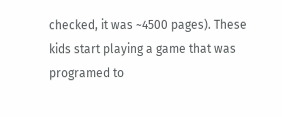checked, it was ~4500 pages). These kids start playing a game that was programed to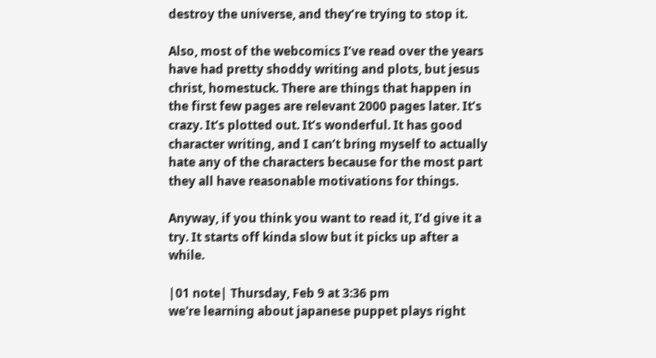destroy the universe, and they’re trying to stop it.

Also, most of the webcomics I’ve read over the years have had pretty shoddy writing and plots, but jesus christ, homestuck. There are things that happen in the first few pages are relevant 2000 pages later. It’s crazy. It’s plotted out. It’s wonderful. It has good character writing, and I can’t bring myself to actually hate any of the characters because for the most part they all have reasonable motivations for things.

Anyway, if you think you want to read it, I’d give it a try. It starts off kinda slow but it picks up after a while.

|01 note| Thursday, Feb 9 at 3:36 pm
we're learning about japanese puppet plays right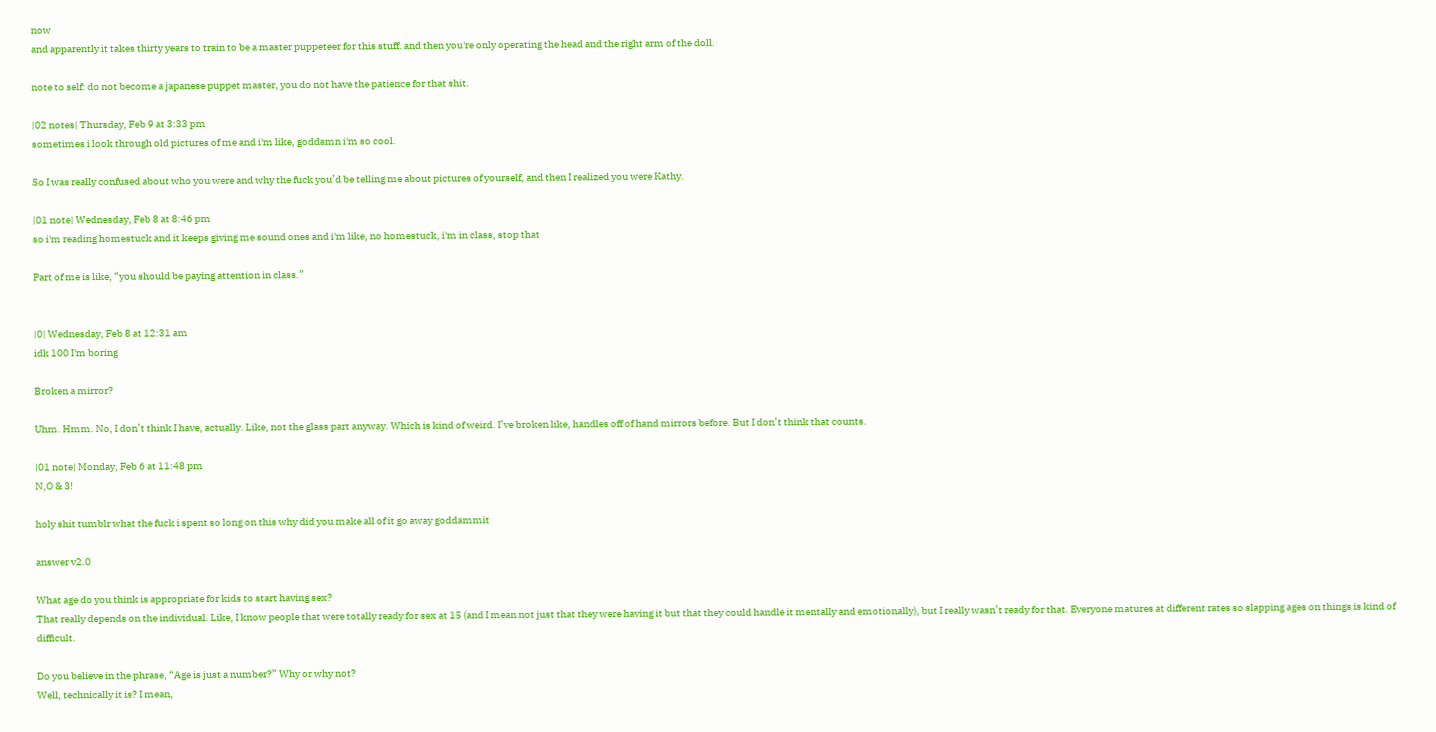now
and apparently it takes thirty years to train to be a master puppeteer for this stuff. and then you're only operating the head and the right arm of the doll.

note to self: do not become a japanese puppet master, you do not have the patience for that shit.

|02 notes| Thursday, Feb 9 at 3:33 pm
sometimes i look through old pictures of me and i'm like, goddamn i'm so cool.

So I was really confused about who you were and why the fuck you’d be telling me about pictures of yourself, and then I realized you were Kathy.

|01 note| Wednesday, Feb 8 at 8:46 pm
so i'm reading homestuck and it keeps giving me sound ones and i'm like, no homestuck, i'm in class, stop that

Part of me is like, “you should be paying attention in class.”


|0| Wednesday, Feb 8 at 12:31 am
idk 100 I'm boring

Broken a mirror?

Uhm. Hmm. No, I don’t think I have, actually. Like, not the glass part anyway. Which is kind of weird. I’ve broken like, handles off of hand mirrors before. But I don’t think that counts.

|01 note| Monday, Feb 6 at 11:48 pm
N,O & 3!

holy shit tumblr what the fuck i spent so long on this why did you make all of it go away goddammit

answer v2.0

What age do you think is appropriate for kids to start having sex?
That really depends on the individual. Like, I know people that were totally ready for sex at 15 (and I mean not just that they were having it but that they could handle it mentally and emotionally), but I really wasn’t ready for that. Everyone matures at different rates so slapping ages on things is kind of difficult.

Do you believe in the phrase, “Age is just a number?” Why or why not?
Well, technically it is? I mean,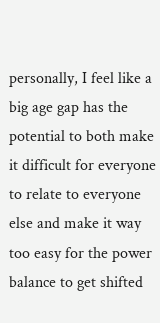personally, I feel like a big age gap has the potential to both make it difficult for everyone to relate to everyone else and make it way too easy for the power balance to get shifted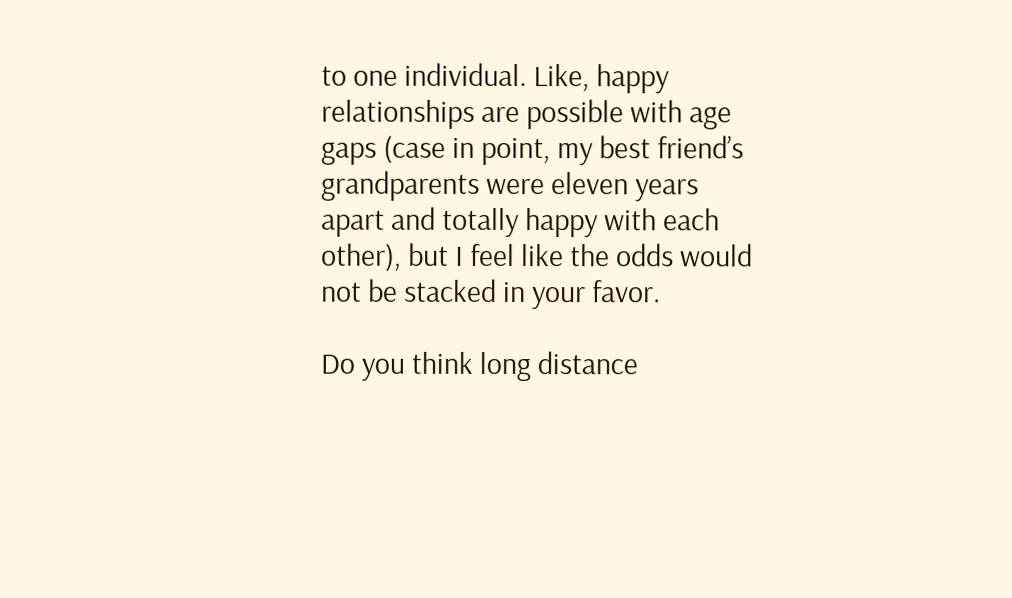to one individual. Like, happy relationships are possible with age gaps (case in point, my best friend’s grandparents were eleven years apart and totally happy with each other), but I feel like the odds would not be stacked in your favor.

Do you think long distance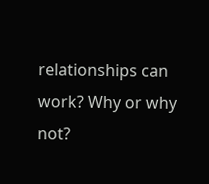relationships can work? Why or why not?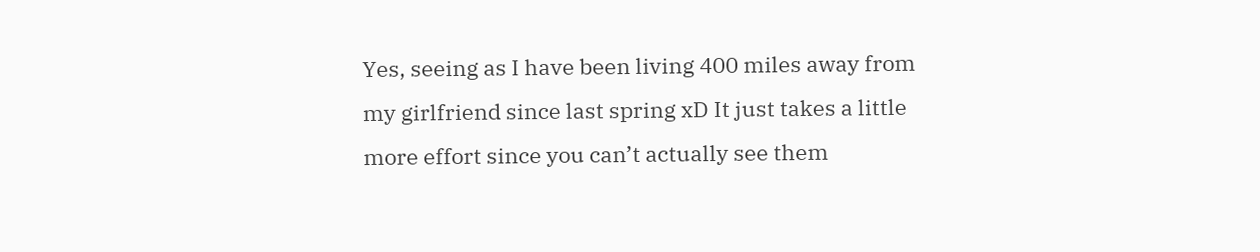Yes, seeing as I have been living 400 miles away from my girlfriend since last spring xD It just takes a little more effort since you can’t actually see them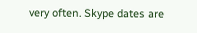very often. Skype dates are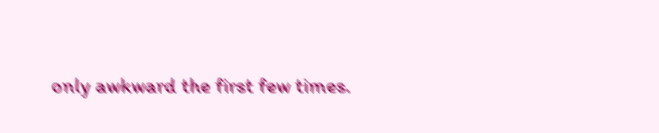only awkward the first few times.